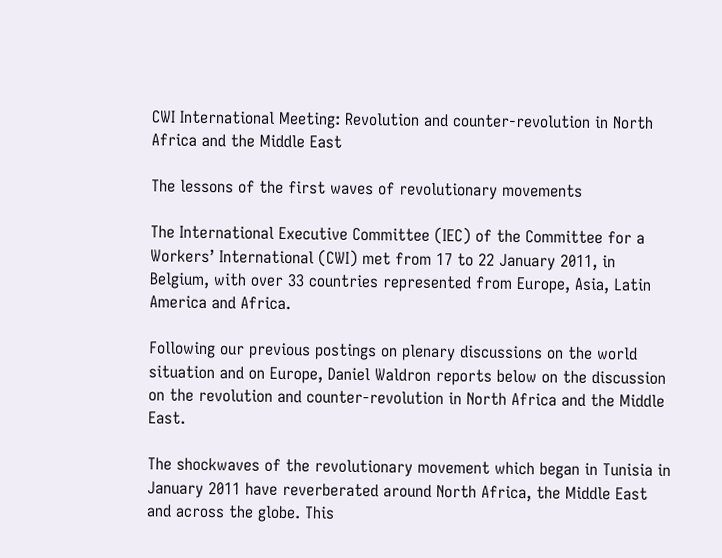CWI International Meeting: Revolution and counter-revolution in North Africa and the Middle East

The lessons of the first waves of revolutionary movements

The International Executive Committee (IEC) of the Committee for a Workers’ International (CWI) met from 17 to 22 January 2011, in Belgium, with over 33 countries represented from Europe, Asia, Latin America and Africa.

Following our previous postings on plenary discussions on the world situation and on Europe, Daniel Waldron reports below on the discussion on the revolution and counter-revolution in North Africa and the Middle East.

The shockwaves of the revolutionary movement which began in Tunisia in January 2011 have reverberated around North Africa, the Middle East and across the globe. This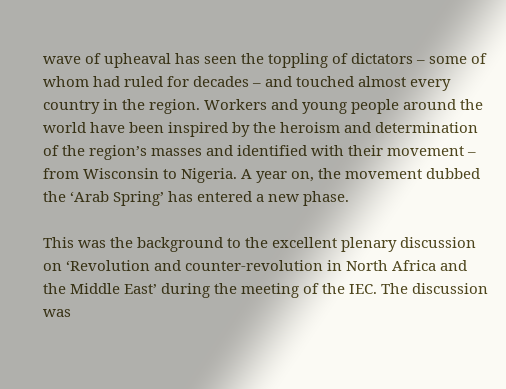wave of upheaval has seen the toppling of dictators – some of whom had ruled for decades – and touched almost every country in the region. Workers and young people around the world have been inspired by the heroism and determination of the region’s masses and identified with their movement – from Wisconsin to Nigeria. A year on, the movement dubbed the ‘Arab Spring’ has entered a new phase.

This was the background to the excellent plenary discussion on ‘Revolution and counter-revolution in North Africa and the Middle East’ during the meeting of the IEC. The discussion was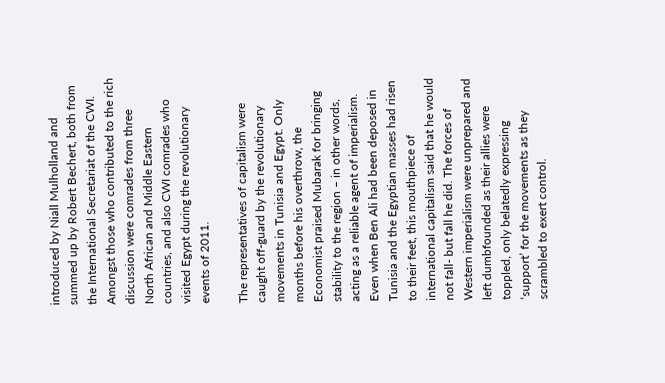introduced by Niall Mulholland and summed up by Robert Bechert, both from the International Secretariat of the CWI. Amongst those who contributed to the rich discussion were comrades from three North African and Middle Eastern countries, and also CWI comrades who visited Egypt during the revolutionary events of 2011.

The representatives of capitalism were caught off-guard by the revolutionary movements in Tunisia and Egypt. Only months before his overthrow, the Economist praised Mubarak for bringing stability to the region – in other words, acting as a reliable agent of imperialism. Even when Ben Ali had been deposed in Tunisia and the Egyptian masses had risen to their feet, this mouthpiece of international capitalism said that he would not fall- but fall he did. The forces of Western imperialism were unprepared and left dumbfounded as their allies were toppled, only belatedly expressing ‘support’ for the movements as they scrambled to exert control.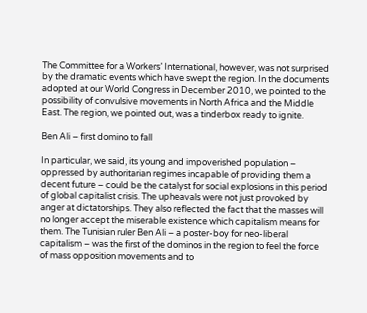The Committee for a Workers’ International, however, was not surprised by the dramatic events which have swept the region. In the documents adopted at our World Congress in December 2010, we pointed to the possibility of convulsive movements in North Africa and the Middle East. The region, we pointed out, was a tinderbox ready to ignite.

Ben Ali – first domino to fall

In particular, we said, its young and impoverished population – oppressed by authoritarian regimes incapable of providing them a decent future – could be the catalyst for social explosions in this period of global capitalist crisis. The upheavals were not just provoked by anger at dictatorships. They also reflected the fact that the masses will no longer accept the miserable existence which capitalism means for them. The Tunisian ruler Ben Ali – a poster-boy for neo-liberal capitalism – was the first of the dominos in the region to feel the force of mass opposition movements and to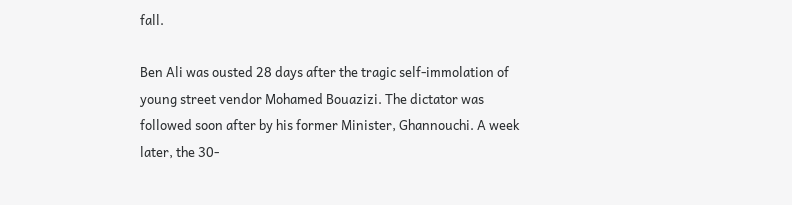fall.

Ben Ali was ousted 28 days after the tragic self-immolation of young street vendor Mohamed Bouazizi. The dictator was followed soon after by his former Minister, Ghannouchi. A week later, the 30-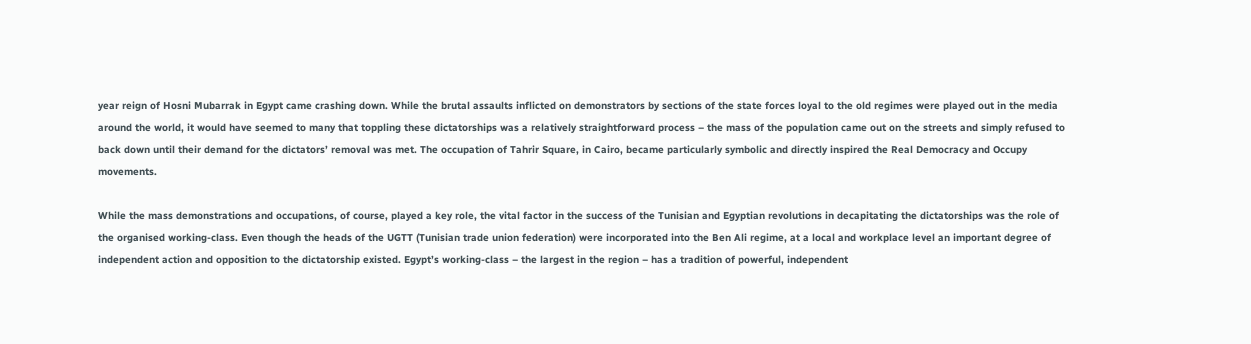year reign of Hosni Mubarrak in Egypt came crashing down. While the brutal assaults inflicted on demonstrators by sections of the state forces loyal to the old regimes were played out in the media around the world, it would have seemed to many that toppling these dictatorships was a relatively straightforward process – the mass of the population came out on the streets and simply refused to back down until their demand for the dictators’ removal was met. The occupation of Tahrir Square, in Cairo, became particularly symbolic and directly inspired the Real Democracy and Occupy movements.

While the mass demonstrations and occupations, of course, played a key role, the vital factor in the success of the Tunisian and Egyptian revolutions in decapitating the dictatorships was the role of the organised working-class. Even though the heads of the UGTT (Tunisian trade union federation) were incorporated into the Ben Ali regime, at a local and workplace level an important degree of independent action and opposition to the dictatorship existed. Egypt’s working-class – the largest in the region – has a tradition of powerful, independent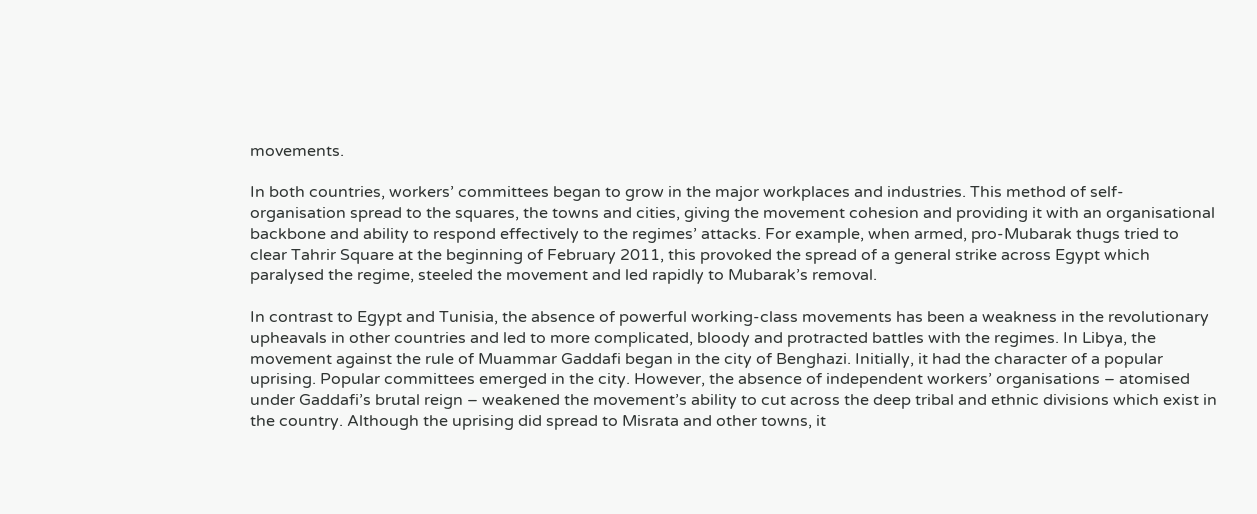movements.

In both countries, workers’ committees began to grow in the major workplaces and industries. This method of self-organisation spread to the squares, the towns and cities, giving the movement cohesion and providing it with an organisational backbone and ability to respond effectively to the regimes’ attacks. For example, when armed, pro-Mubarak thugs tried to clear Tahrir Square at the beginning of February 2011, this provoked the spread of a general strike across Egypt which paralysed the regime, steeled the movement and led rapidly to Mubarak’s removal.

In contrast to Egypt and Tunisia, the absence of powerful working-class movements has been a weakness in the revolutionary upheavals in other countries and led to more complicated, bloody and protracted battles with the regimes. In Libya, the movement against the rule of Muammar Gaddafi began in the city of Benghazi. Initially, it had the character of a popular uprising. Popular committees emerged in the city. However, the absence of independent workers’ organisations – atomised under Gaddafi’s brutal reign – weakened the movement’s ability to cut across the deep tribal and ethnic divisions which exist in the country. Although the uprising did spread to Misrata and other towns, it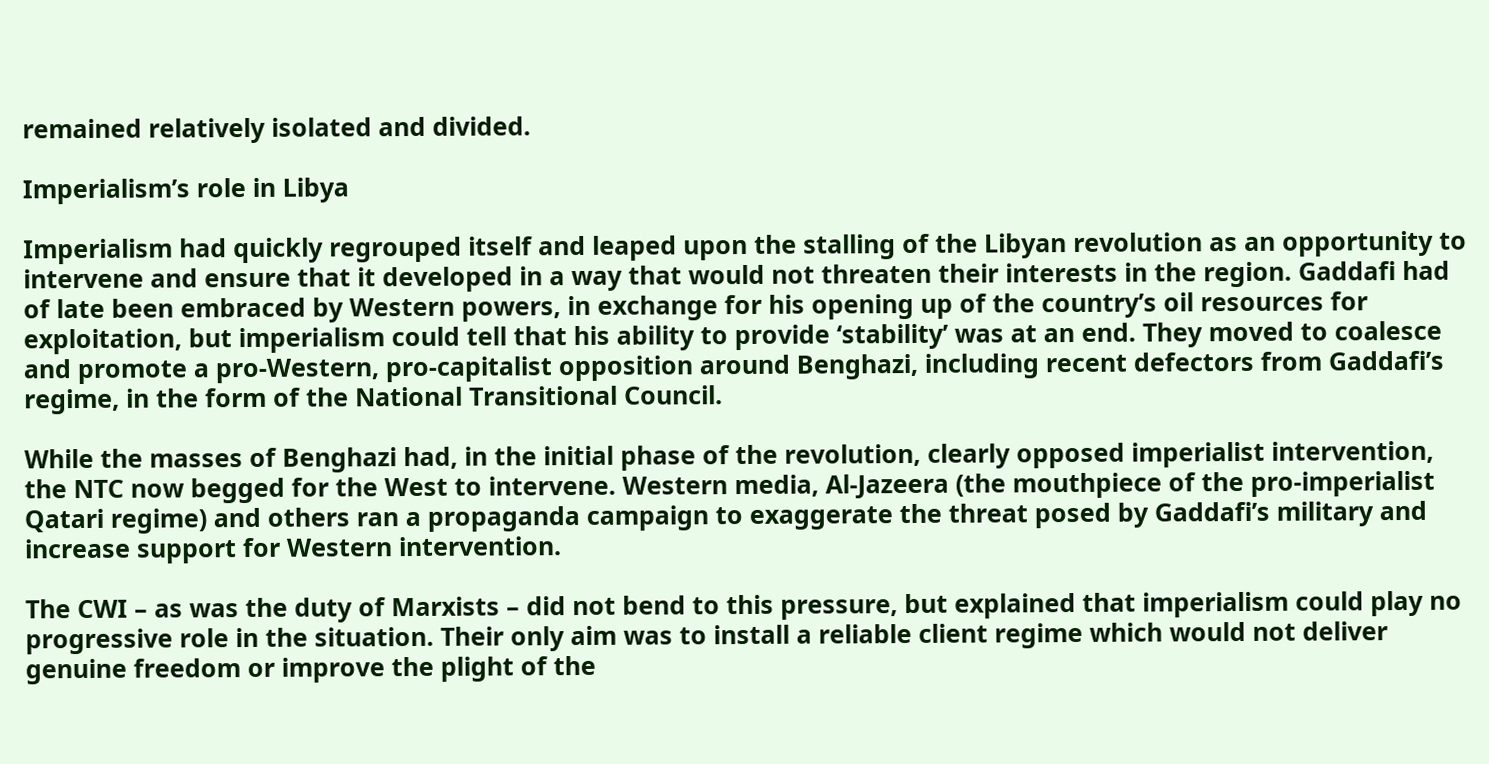remained relatively isolated and divided.

Imperialism’s role in Libya

Imperialism had quickly regrouped itself and leaped upon the stalling of the Libyan revolution as an opportunity to intervene and ensure that it developed in a way that would not threaten their interests in the region. Gaddafi had of late been embraced by Western powers, in exchange for his opening up of the country’s oil resources for exploitation, but imperialism could tell that his ability to provide ‘stability’ was at an end. They moved to coalesce and promote a pro-Western, pro-capitalist opposition around Benghazi, including recent defectors from Gaddafi’s regime, in the form of the National Transitional Council.

While the masses of Benghazi had, in the initial phase of the revolution, clearly opposed imperialist intervention, the NTC now begged for the West to intervene. Western media, Al-Jazeera (the mouthpiece of the pro-imperialist Qatari regime) and others ran a propaganda campaign to exaggerate the threat posed by Gaddafi’s military and increase support for Western intervention.

The CWI – as was the duty of Marxists – did not bend to this pressure, but explained that imperialism could play no progressive role in the situation. Their only aim was to install a reliable client regime which would not deliver genuine freedom or improve the plight of the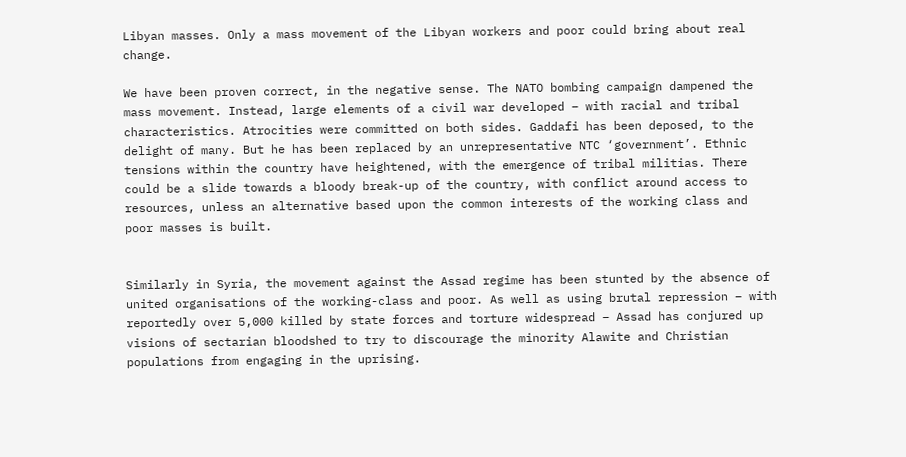Libyan masses. Only a mass movement of the Libyan workers and poor could bring about real change.

We have been proven correct, in the negative sense. The NATO bombing campaign dampened the mass movement. Instead, large elements of a civil war developed – with racial and tribal characteristics. Atrocities were committed on both sides. Gaddafi has been deposed, to the delight of many. But he has been replaced by an unrepresentative NTC ‘government’. Ethnic tensions within the country have heightened, with the emergence of tribal militias. There could be a slide towards a bloody break-up of the country, with conflict around access to resources, unless an alternative based upon the common interests of the working class and poor masses is built.


Similarly in Syria, the movement against the Assad regime has been stunted by the absence of united organisations of the working-class and poor. As well as using brutal repression – with reportedly over 5,000 killed by state forces and torture widespread – Assad has conjured up visions of sectarian bloodshed to try to discourage the minority Alawite and Christian populations from engaging in the uprising.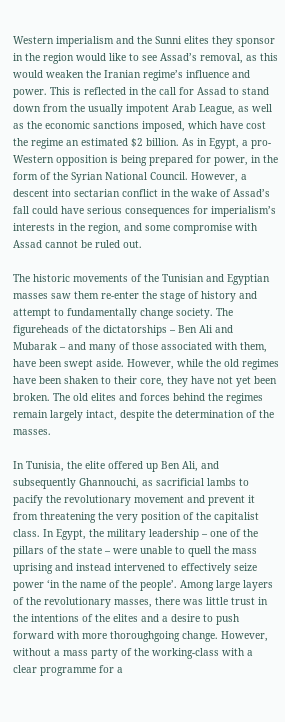Western imperialism and the Sunni elites they sponsor in the region would like to see Assad’s removal, as this would weaken the Iranian regime’s influence and power. This is reflected in the call for Assad to stand down from the usually impotent Arab League, as well as the economic sanctions imposed, which have cost the regime an estimated $2 billion. As in Egypt, a pro-Western opposition is being prepared for power, in the form of the Syrian National Council. However, a descent into sectarian conflict in the wake of Assad’s fall could have serious consequences for imperialism’s interests in the region, and some compromise with Assad cannot be ruled out.

The historic movements of the Tunisian and Egyptian masses saw them re-enter the stage of history and attempt to fundamentally change society. The figureheads of the dictatorships – Ben Ali and Mubarak – and many of those associated with them, have been swept aside. However, while the old regimes have been shaken to their core, they have not yet been broken. The old elites and forces behind the regimes remain largely intact, despite the determination of the masses.

In Tunisia, the elite offered up Ben Ali, and subsequently Ghannouchi, as sacrificial lambs to pacify the revolutionary movement and prevent it from threatening the very position of the capitalist class. In Egypt, the military leadership – one of the pillars of the state – were unable to quell the mass uprising and instead intervened to effectively seize power ‘in the name of the people’. Among large layers of the revolutionary masses, there was little trust in the intentions of the elites and a desire to push forward with more thoroughgoing change. However, without a mass party of the working-class with a clear programme for a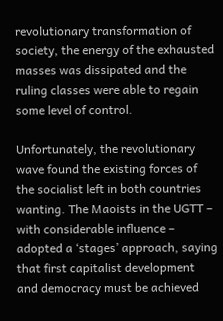revolutionary transformation of society, the energy of the exhausted masses was dissipated and the ruling classes were able to regain some level of control.

Unfortunately, the revolutionary wave found the existing forces of the socialist left in both countries wanting. The Maoists in the UGTT – with considerable influence – adopted a ‘stages’ approach, saying that first capitalist development and democracy must be achieved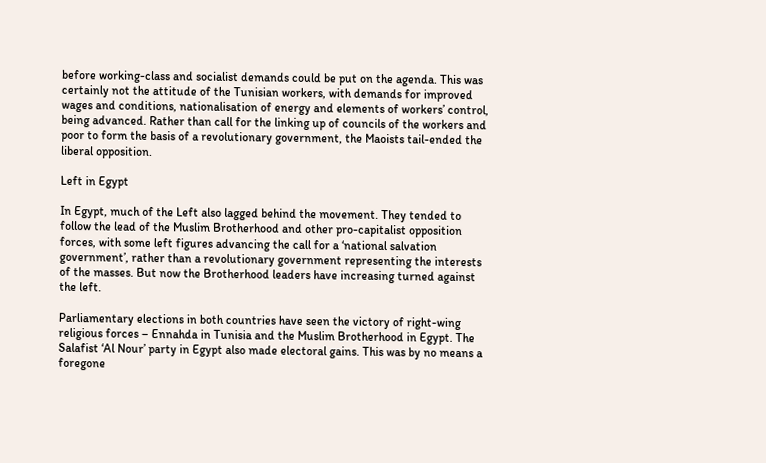before working-class and socialist demands could be put on the agenda. This was certainly not the attitude of the Tunisian workers, with demands for improved wages and conditions, nationalisation of energy and elements of workers’ control, being advanced. Rather than call for the linking up of councils of the workers and poor to form the basis of a revolutionary government, the Maoists tail-ended the liberal opposition.

Left in Egypt

In Egypt, much of the Left also lagged behind the movement. They tended to follow the lead of the Muslim Brotherhood and other pro-capitalist opposition forces, with some left figures advancing the call for a ‘national salvation government’, rather than a revolutionary government representing the interests of the masses. But now the Brotherhood leaders have increasing turned against the left.

Parliamentary elections in both countries have seen the victory of right-wing religious forces – Ennahda in Tunisia and the Muslim Brotherhood in Egypt. The Salafist ‘Al Nour’ party in Egypt also made electoral gains. This was by no means a foregone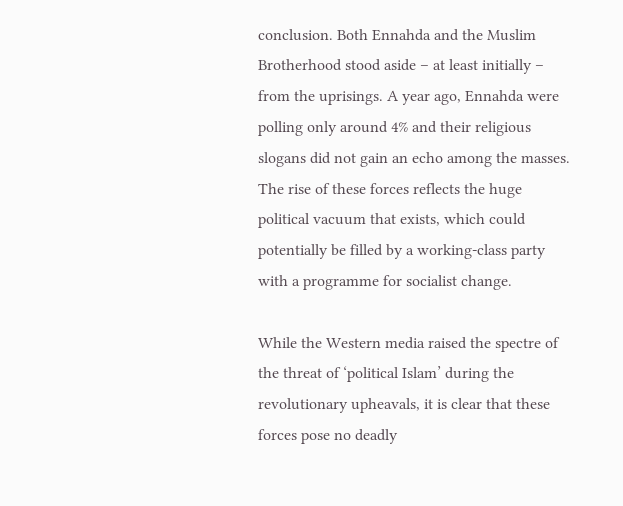conclusion. Both Ennahda and the Muslim Brotherhood stood aside – at least initially – from the uprisings. A year ago, Ennahda were polling only around 4% and their religious slogans did not gain an echo among the masses. The rise of these forces reflects the huge political vacuum that exists, which could potentially be filled by a working-class party with a programme for socialist change.

While the Western media raised the spectre of the threat of ‘political Islam’ during the revolutionary upheavals, it is clear that these forces pose no deadly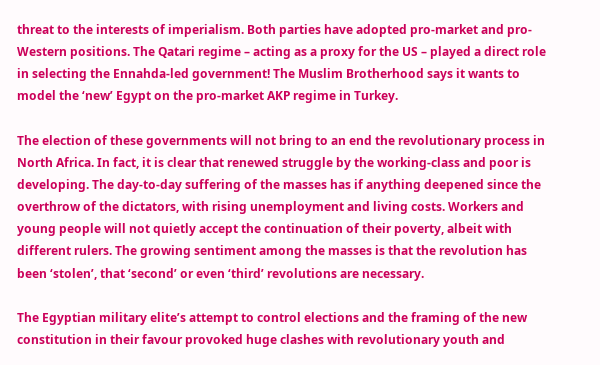threat to the interests of imperialism. Both parties have adopted pro-market and pro-Western positions. The Qatari regime – acting as a proxy for the US – played a direct role in selecting the Ennahda-led government! The Muslim Brotherhood says it wants to model the ‘new’ Egypt on the pro-market AKP regime in Turkey.

The election of these governments will not bring to an end the revolutionary process in North Africa. In fact, it is clear that renewed struggle by the working-class and poor is developing. The day-to-day suffering of the masses has if anything deepened since the overthrow of the dictators, with rising unemployment and living costs. Workers and young people will not quietly accept the continuation of their poverty, albeit with different rulers. The growing sentiment among the masses is that the revolution has been ‘stolen’, that ‘second’ or even ‘third’ revolutions are necessary.

The Egyptian military elite’s attempt to control elections and the framing of the new constitution in their favour provoked huge clashes with revolutionary youth and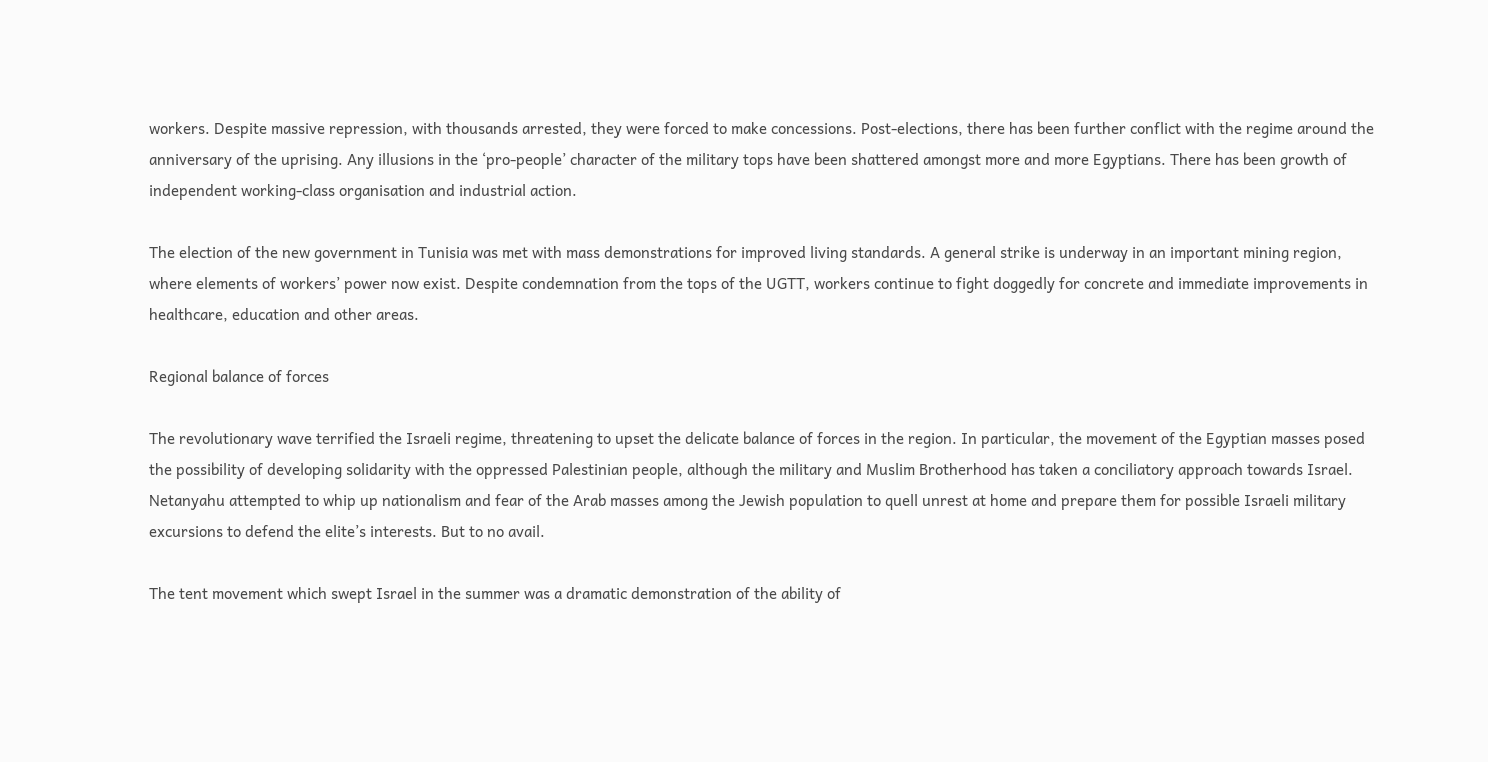workers. Despite massive repression, with thousands arrested, they were forced to make concessions. Post-elections, there has been further conflict with the regime around the anniversary of the uprising. Any illusions in the ‘pro-people’ character of the military tops have been shattered amongst more and more Egyptians. There has been growth of independent working-class organisation and industrial action.

The election of the new government in Tunisia was met with mass demonstrations for improved living standards. A general strike is underway in an important mining region, where elements of workers’ power now exist. Despite condemnation from the tops of the UGTT, workers continue to fight doggedly for concrete and immediate improvements in healthcare, education and other areas.

Regional balance of forces

The revolutionary wave terrified the Israeli regime, threatening to upset the delicate balance of forces in the region. In particular, the movement of the Egyptian masses posed the possibility of developing solidarity with the oppressed Palestinian people, although the military and Muslim Brotherhood has taken a conciliatory approach towards Israel. Netanyahu attempted to whip up nationalism and fear of the Arab masses among the Jewish population to quell unrest at home and prepare them for possible Israeli military excursions to defend the elite’s interests. But to no avail.

The tent movement which swept Israel in the summer was a dramatic demonstration of the ability of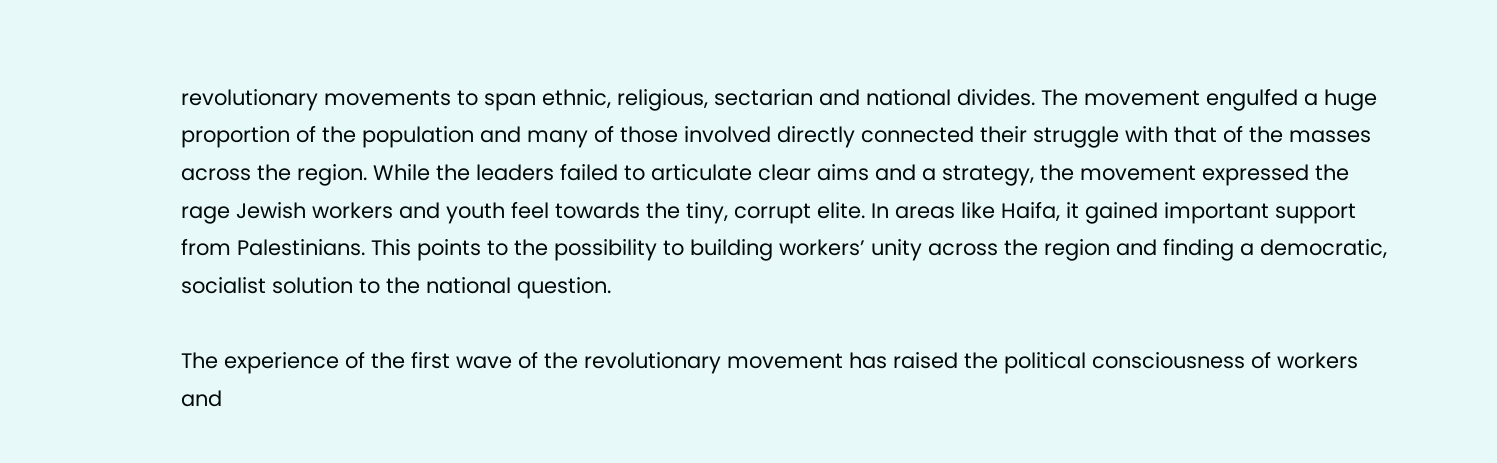revolutionary movements to span ethnic, religious, sectarian and national divides. The movement engulfed a huge proportion of the population and many of those involved directly connected their struggle with that of the masses across the region. While the leaders failed to articulate clear aims and a strategy, the movement expressed the rage Jewish workers and youth feel towards the tiny, corrupt elite. In areas like Haifa, it gained important support from Palestinians. This points to the possibility to building workers’ unity across the region and finding a democratic, socialist solution to the national question.

The experience of the first wave of the revolutionary movement has raised the political consciousness of workers and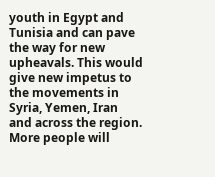youth in Egypt and Tunisia and can pave the way for new upheavals. This would give new impetus to the movements in Syria, Yemen, Iran and across the region. More people will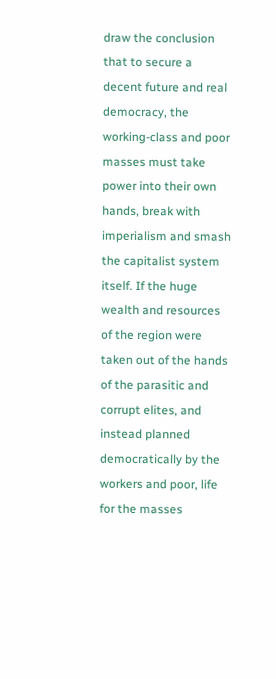draw the conclusion that to secure a decent future and real democracy, the working-class and poor masses must take power into their own hands, break with imperialism and smash the capitalist system itself. If the huge wealth and resources of the region were taken out of the hands of the parasitic and corrupt elites, and instead planned democratically by the workers and poor, life for the masses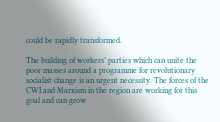could be rapidly transformed.

The building of workers’ parties which can unite the poor masses around a programme for revolutionary socialist change is an urgent necessity. The forces of the CWI and Marxism in the region are working for this goal and can grow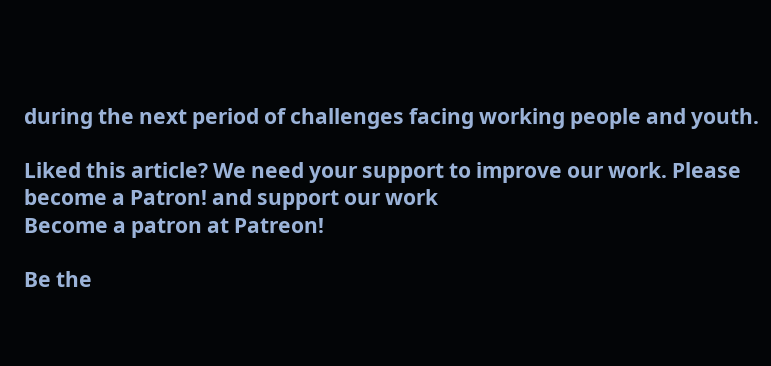during the next period of challenges facing working people and youth.

Liked this article? We need your support to improve our work. Please become a Patron! and support our work
Become a patron at Patreon!

Be the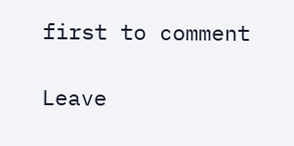first to comment

Leave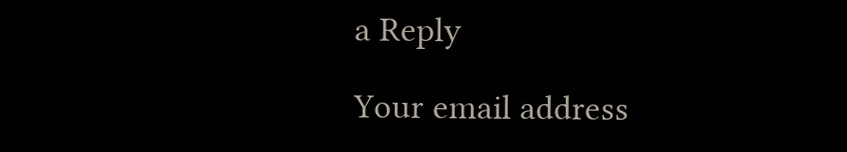a Reply

Your email address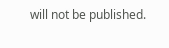will not be published.